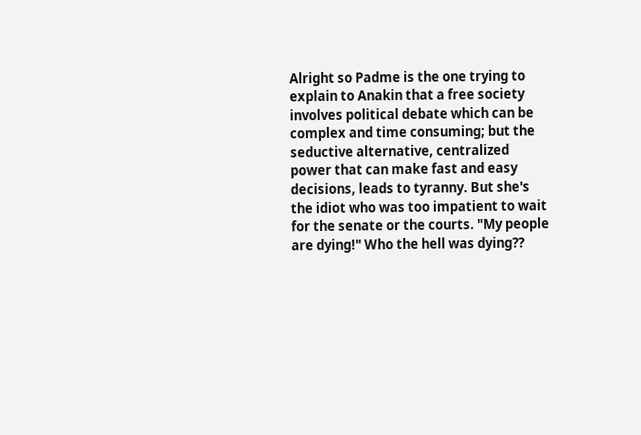Alright so Padme is the one trying to explain to Anakin that a free society involves political debate which can be complex and time consuming; but the seductive alternative, centralized power that can make fast and easy decisions, leads to tyranny. But she's the idiot who was too impatient to wait for the senate or the courts. "My people are dying!" Who the hell was dying??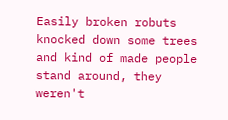Easily broken robuts knocked down some trees and kind of made people stand around, they weren't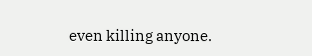even killing anyone.